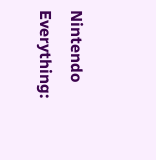Nintendo Everything: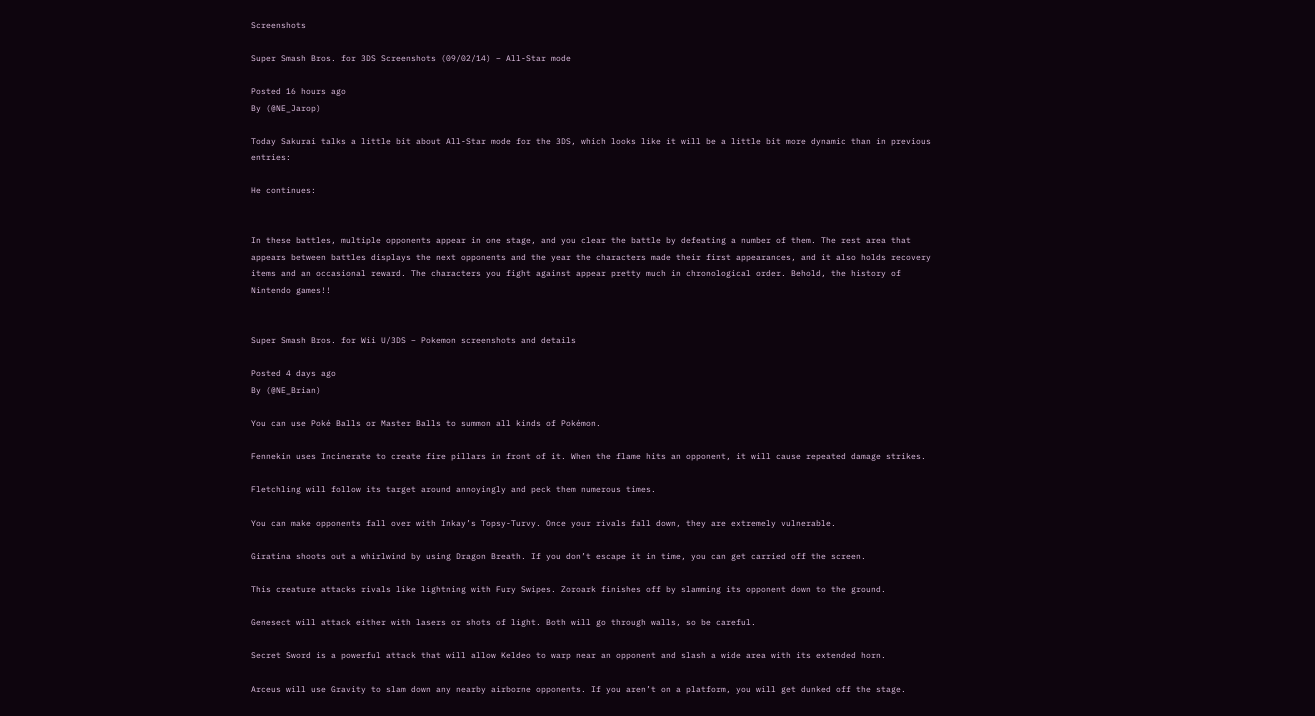Screenshots

Super Smash Bros. for 3DS Screenshots (09/02/14) – All-Star mode

Posted 16 hours ago
By (@NE_Jarop)

Today Sakurai talks a little bit about All-Star mode for the 3DS, which looks like it will be a little bit more dynamic than in previous entries:

He continues:


In these battles, multiple opponents appear in one stage, and you clear the battle by defeating a number of them. The rest area that appears between battles displays the next opponents and the year the characters made their first appearances, and it also holds recovery items and an occasional reward. The characters you fight against appear pretty much in chronological order. Behold, the history of Nintendo games!!


Super Smash Bros. for Wii U/3DS – Pokemon screenshots and details

Posted 4 days ago
By (@NE_Brian)

You can use Poké Balls or Master Balls to summon all kinds of Pokémon.

Fennekin uses Incinerate to create fire pillars in front of it. When the flame hits an opponent, it will cause repeated damage strikes.

Fletchling will follow its target around annoyingly and peck them numerous times.

You can make opponents fall over with Inkay’s Topsy-Turvy. Once your rivals fall down, they are extremely vulnerable.

Giratina shoots out a whirlwind by using Dragon Breath. If you don’t escape it in time, you can get carried off the screen.

This creature attacks rivals like lightning with Fury Swipes. Zoroark finishes off by slamming its opponent down to the ground.

Genesect will attack either with lasers or shots of light. Both will go through walls, so be careful.

Secret Sword is a powerful attack that will allow Keldeo to warp near an opponent and slash a wide area with its extended horn.

Arceus will use Gravity to slam down any nearby airborne opponents. If you aren’t on a platform, you will get dunked off the stage.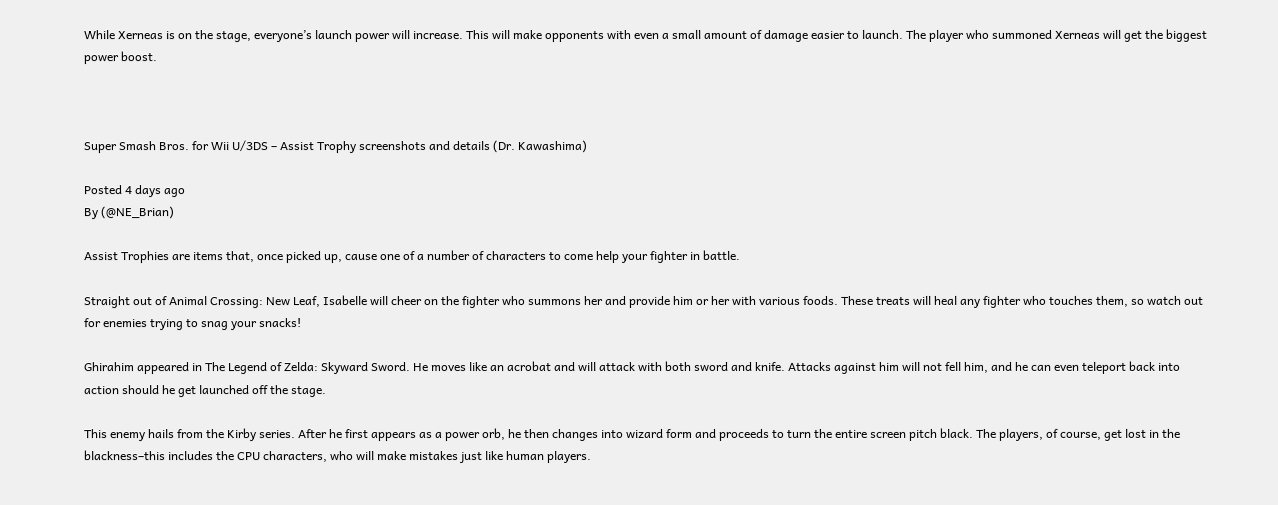While Xerneas is on the stage, everyone’s launch power will increase. This will make opponents with even a small amount of damage easier to launch. The player who summoned Xerneas will get the biggest power boost.



Super Smash Bros. for Wii U/3DS – Assist Trophy screenshots and details (Dr. Kawashima)

Posted 4 days ago
By (@NE_Brian)

Assist Trophies are items that, once picked up, cause one of a number of characters to come help your fighter in battle.

Straight out of Animal Crossing: New Leaf, Isabelle will cheer on the fighter who summons her and provide him or her with various foods. These treats will heal any fighter who touches them, so watch out for enemies trying to snag your snacks!

Ghirahim appeared in The Legend of Zelda: Skyward Sword. He moves like an acrobat and will attack with both sword and knife. Attacks against him will not fell him, and he can even teleport back into action should he get launched off the stage.

This enemy hails from the Kirby series. After he first appears as a power orb, he then changes into wizard form and proceeds to turn the entire screen pitch black. The players, of course, get lost in the blackness–this includes the CPU characters, who will make mistakes just like human players.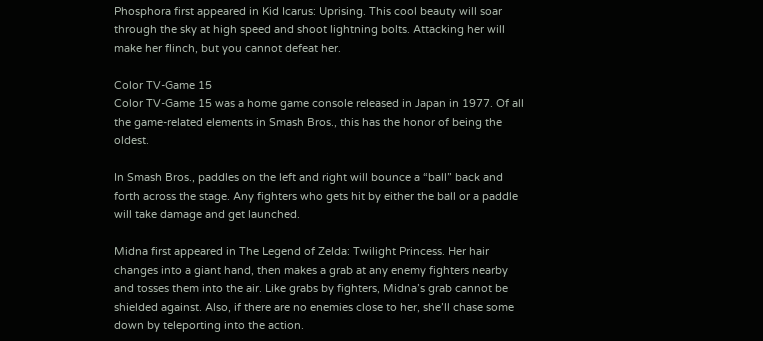Phosphora first appeared in Kid Icarus: Uprising. This cool beauty will soar through the sky at high speed and shoot lightning bolts. Attacking her will make her flinch, but you cannot defeat her.

Color TV-Game 15
Color TV-Game 15 was a home game console released in Japan in 1977. Of all the game-related elements in Smash Bros., this has the honor of being the oldest.

In Smash Bros., paddles on the left and right will bounce a “ball” back and forth across the stage. Any fighters who gets hit by either the ball or a paddle will take damage and get launched.

Midna first appeared in The Legend of Zelda: Twilight Princess. Her hair changes into a giant hand, then makes a grab at any enemy fighters nearby and tosses them into the air. Like grabs by fighters, Midna’s grab cannot be shielded against. Also, if there are no enemies close to her, she’ll chase some down by teleporting into the action.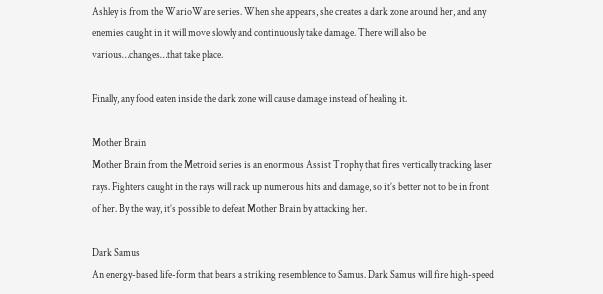Ashley is from the WarioWare series. When she appears, she creates a dark zone around her, and any enemies caught in it will move slowly and continuously take damage. There will also be various…changes…that take place.

Finally, any food eaten inside the dark zone will cause damage instead of healing it.

Mother Brain
Mother Brain from the Metroid series is an enormous Assist Trophy that fires vertically tracking laser rays. Fighters caught in the rays will rack up numerous hits and damage, so it’s better not to be in front of her. By the way, it’s possible to defeat Mother Brain by attacking her.

Dark Samus
An energy-based life-form that bears a striking resemblence to Samus. Dark Samus will fire high-speed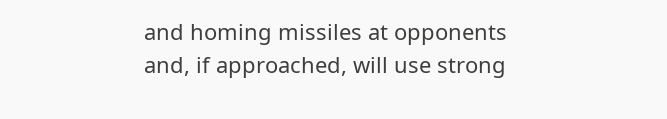and homing missiles at opponents and, if approached, will use strong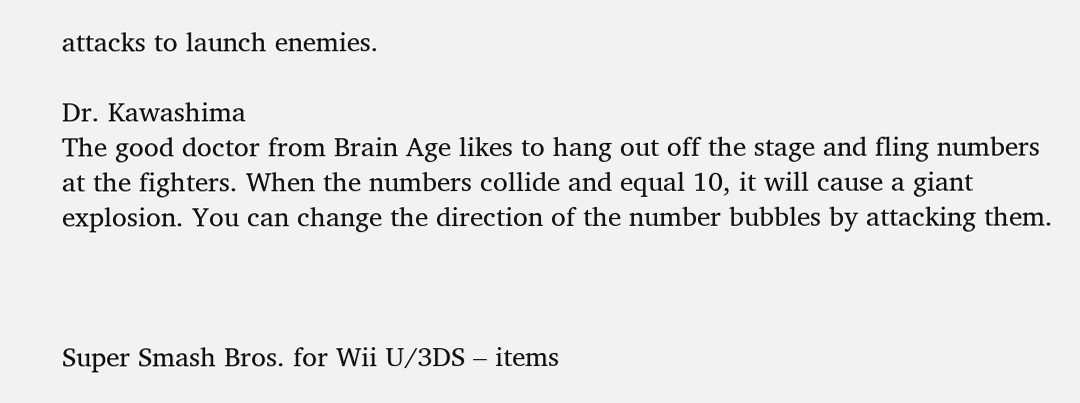attacks to launch enemies.

Dr. Kawashima
The good doctor from Brain Age likes to hang out off the stage and fling numbers at the fighters. When the numbers collide and equal 10, it will cause a giant explosion. You can change the direction of the number bubbles by attacking them.



Super Smash Bros. for Wii U/3DS – items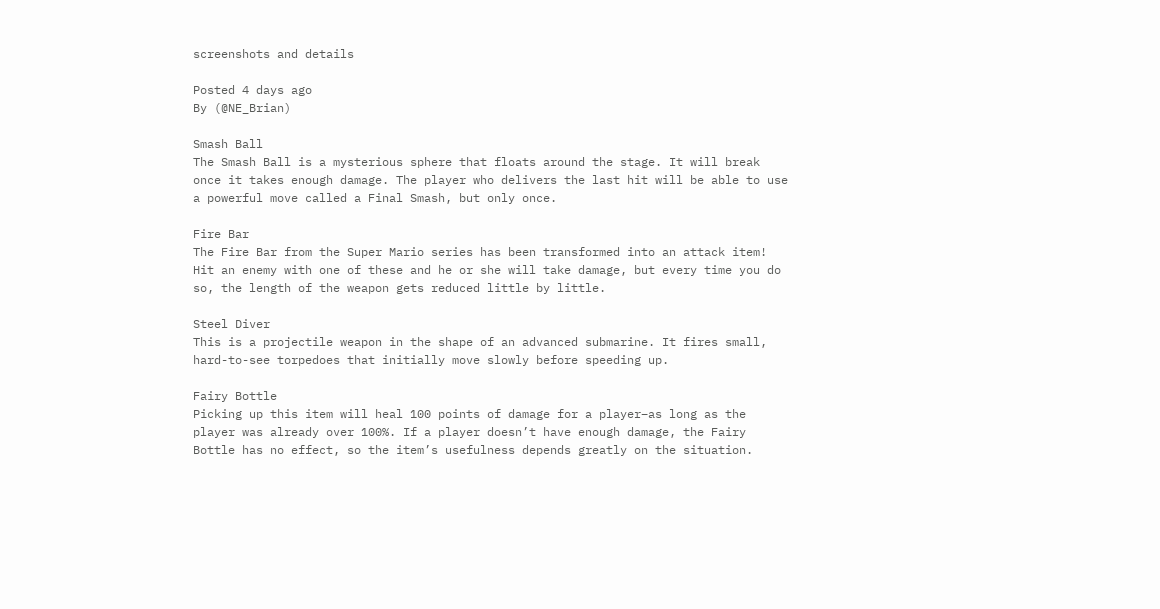screenshots and details

Posted 4 days ago
By (@NE_Brian)

Smash Ball
The Smash Ball is a mysterious sphere that floats around the stage. It will break once it takes enough damage. The player who delivers the last hit will be able to use a powerful move called a Final Smash, but only once.

Fire Bar
The Fire Bar from the Super Mario series has been transformed into an attack item! Hit an enemy with one of these and he or she will take damage, but every time you do so, the length of the weapon gets reduced little by little.

Steel Diver
This is a projectile weapon in the shape of an advanced submarine. It fires small, hard-to-see torpedoes that initially move slowly before speeding up.

Fairy Bottle
Picking up this item will heal 100 points of damage for a player–as long as the player was already over 100%. If a player doesn’t have enough damage, the Fairy Bottle has no effect, so the item’s usefulness depends greatly on the situation.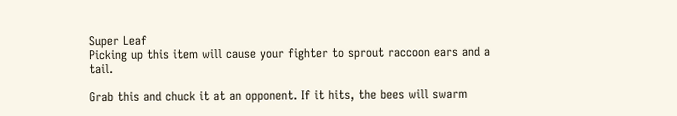Super Leaf
Picking up this item will cause your fighter to sprout raccoon ears and a tail.

Grab this and chuck it at an opponent. If it hits, the bees will swarm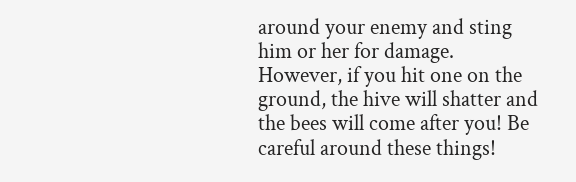around your enemy and sting him or her for damage. However, if you hit one on the ground, the hive will shatter and the bees will come after you! Be careful around these things!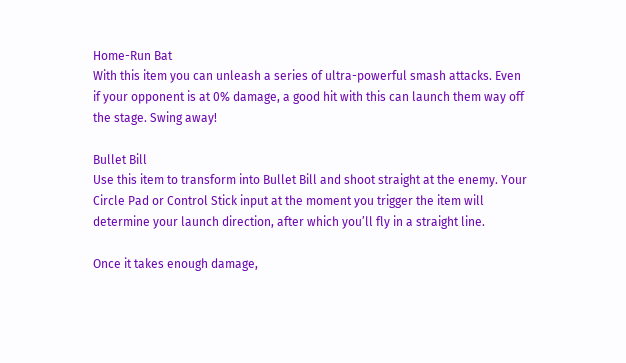Home-Run Bat
With this item you can unleash a series of ultra-powerful smash attacks. Even if your opponent is at 0% damage, a good hit with this can launch them way off the stage. Swing away!

Bullet Bill
Use this item to transform into Bullet Bill and shoot straight at the enemy. Your Circle Pad or Control Stick input at the moment you trigger the item will determine your launch direction, after which you’ll fly in a straight line.

Once it takes enough damage,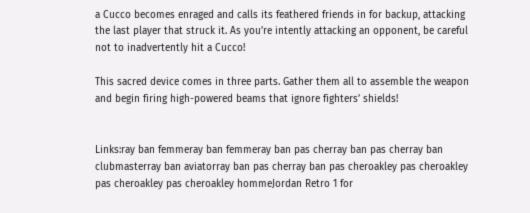a Cucco becomes enraged and calls its feathered friends in for backup, attacking the last player that struck it. As you’re intently attacking an opponent, be careful not to inadvertently hit a Cucco!

This sacred device comes in three parts. Gather them all to assemble the weapon and begin firing high-powered beams that ignore fighters’ shields!


Links:ray ban femmeray ban femmeray ban pas cherray ban pas cherray ban clubmasterray ban aviatorray ban pas cherray ban pas cheroakley pas cheroakley pas cheroakley pas cheroakley hommeJordan Retro 1 for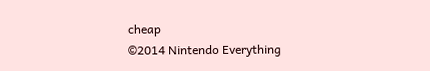cheap
©2014 Nintendo Everything